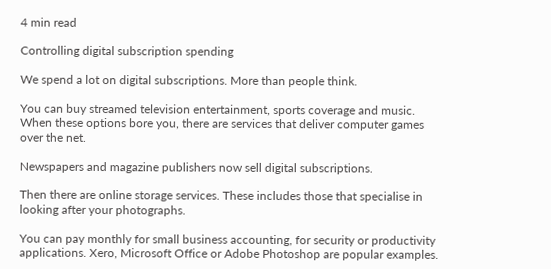4 min read

Controlling digital subscription spending

We spend a lot on digital subscriptions. More than people think.

You can buy streamed television entertainment, sports coverage and music. When these options bore you, there are services that deliver computer games over the net.

Newspapers and magazine publishers now sell digital subscriptions.

Then there are online storage services. These includes those that specialise in looking after your photographs.

You can pay monthly for small business accounting, for security or productivity applications. Xero, Microsoft Office or Adobe Photoshop are popular examples.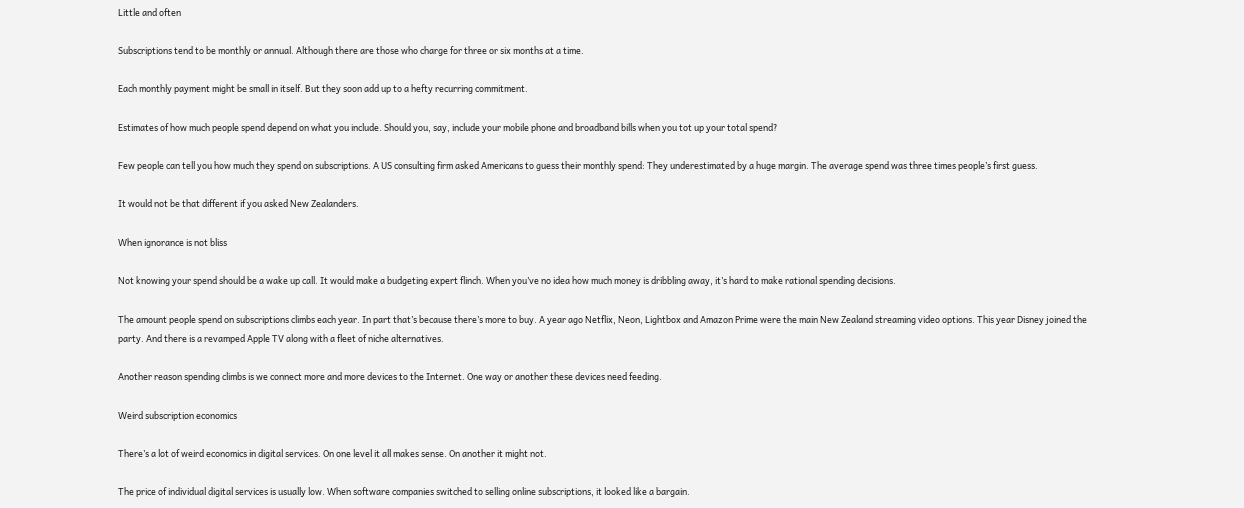Little and often

Subscriptions tend to be monthly or annual. Although there are those who charge for three or six months at a time.

Each monthly payment might be small in itself. But they soon add up to a hefty recurring commitment.

Estimates of how much people spend depend on what you include. Should you, say, include your mobile phone and broadband bills when you tot up your total spend?

Few people can tell you how much they spend on subscriptions. A US consulting firm asked Americans to guess their monthly spend: They underestimated by a huge margin. The average spend was three times people’s first guess.

It would not be that different if you asked New Zealanders.

When ignorance is not bliss

Not knowing your spend should be a wake up call. It would make a budgeting expert flinch. When you’ve no idea how much money is dribbling away, it’s hard to make rational spending decisions.

The amount people spend on subscriptions climbs each year. In part that’s because there’s more to buy. A year ago Netflix, Neon, Lightbox and Amazon Prime were the main New Zealand streaming video options. This year Disney joined the party. And there is a revamped Apple TV along with a fleet of niche alternatives.

Another reason spending climbs is we connect more and more devices to the Internet. One way or another these devices need feeding.

Weird subscription economics

There’s a lot of weird economics in digital services. On one level it all makes sense. On another it might not.

The price of individual digital services is usually low. When software companies switched to selling online subscriptions, it looked like a bargain.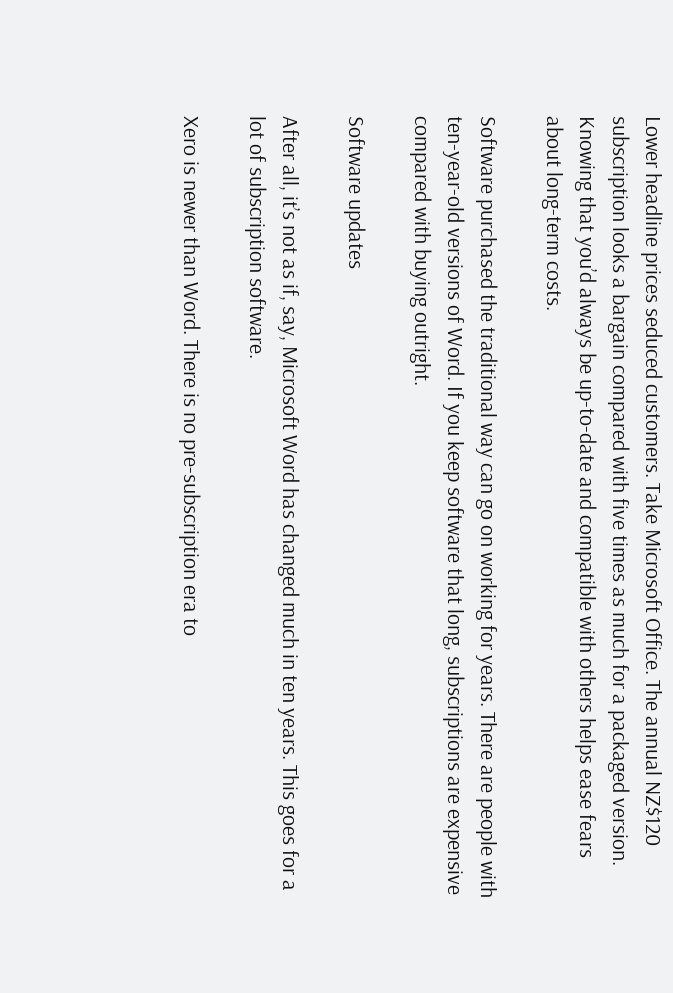Lower headline prices seduced customers. Take Microsoft Office. The annual NZ$120 subscription looks a bargain compared with five times as much for a packaged version. Knowing that you’d always be up-to-date and compatible with others helps ease fears about long-term costs.

Software purchased the traditional way can go on working for years. There are people with ten-year-old versions of Word. If you keep software that long, subscriptions are expensive compared with buying outright.

Software updates

After all, it’s not as if, say, Microsoft Word has changed much in ten years. This goes for a lot of subscription software.

Xero is newer than Word. There is no pre-subscription era to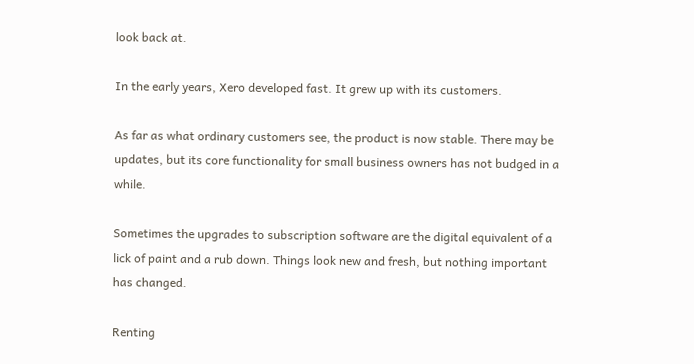look back at.

In the early years, Xero developed fast. It grew up with its customers.

As far as what ordinary customers see, the product is now stable. There may be updates, but its core functionality for small business owners has not budged in a while.

Sometimes the upgrades to subscription software are the digital equivalent of a lick of paint and a rub down. Things look new and fresh, but nothing important has changed.

Renting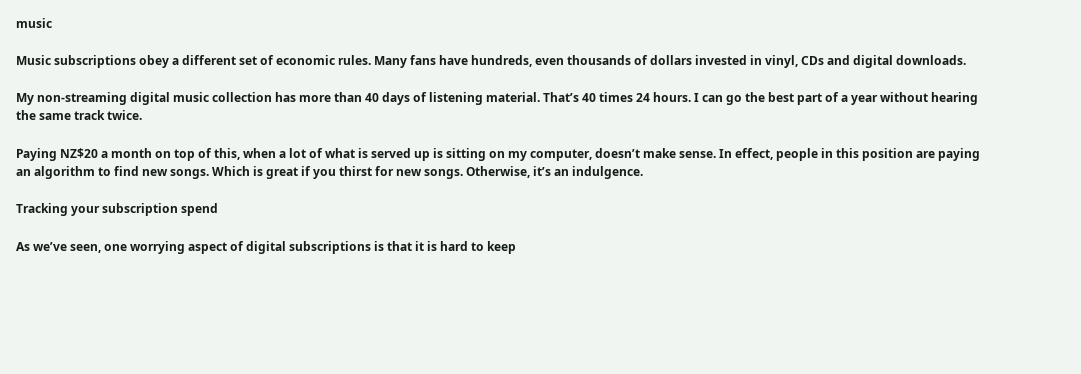music

Music subscriptions obey a different set of economic rules. Many fans have hundreds, even thousands of dollars invested in vinyl, CDs and digital downloads.

My non-streaming digital music collection has more than 40 days of listening material. That’s 40 times 24 hours. I can go the best part of a year without hearing the same track twice.

Paying NZ$20 a month on top of this, when a lot of what is served up is sitting on my computer, doesn’t make sense. In effect, people in this position are paying an algorithm to find new songs. Which is great if you thirst for new songs. Otherwise, it’s an indulgence.

Tracking your subscription spend

As we’ve seen, one worrying aspect of digital subscriptions is that it is hard to keep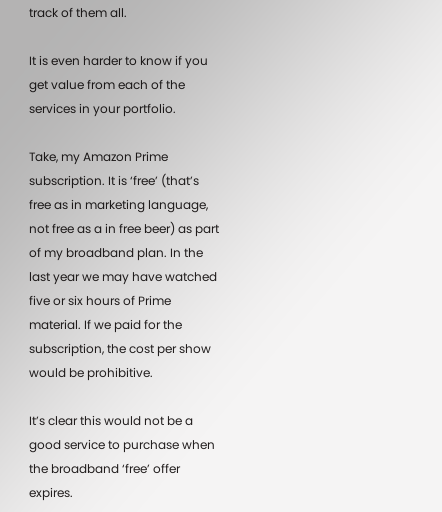track of them all.

It is even harder to know if you get value from each of the services in your portfolio.

Take, my Amazon Prime subscription. It is ‘free’ (that’s free as in marketing language, not free as a in free beer) as part of my broadband plan. In the last year we may have watched five or six hours of Prime material. If we paid for the subscription, the cost per show would be prohibitive.

It’s clear this would not be a good service to purchase when the broadband ‘free’ offer expires.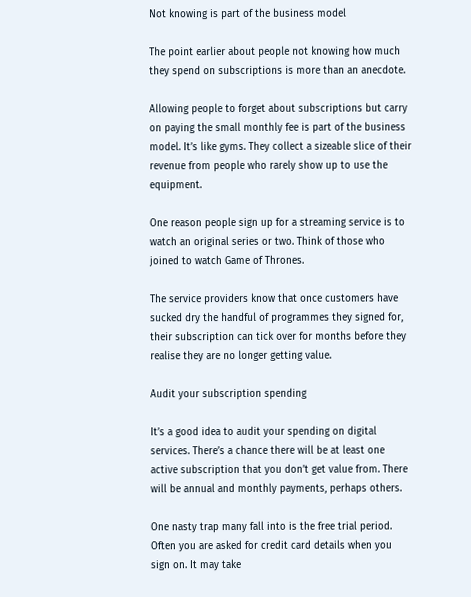Not knowing is part of the business model

The point earlier about people not knowing how much they spend on subscriptions is more than an anecdote.

Allowing people to forget about subscriptions but carry on paying the small monthly fee is part of the business model. It’s like gyms. They collect a sizeable slice of their revenue from people who rarely show up to use the equipment.

One reason people sign up for a streaming service is to watch an original series or two. Think of those who joined to watch Game of Thrones.

The service providers know that once customers have sucked dry the handful of programmes they signed for, their subscription can tick over for months before they realise they are no longer getting value.

Audit your subscription spending

It’s a good idea to audit your spending on digital services. There’s a chance there will be at least one active subscription that you don’t get value from. There will be annual and monthly payments, perhaps others.

One nasty trap many fall into is the free trial period. Often you are asked for credit card details when you sign on. It may take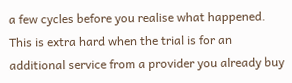a few cycles before you realise what happened. This is extra hard when the trial is for an additional service from a provider you already buy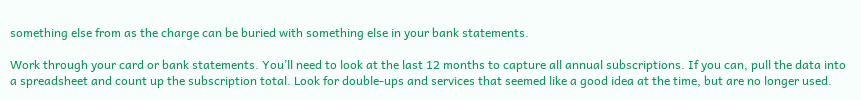something else from as the charge can be buried with something else in your bank statements.

Work through your card or bank statements. You’ll need to look at the last 12 months to capture all annual subscriptions. If you can, pull the data into a spreadsheet and count up the subscription total. Look for double-ups and services that seemed like a good idea at the time, but are no longer used.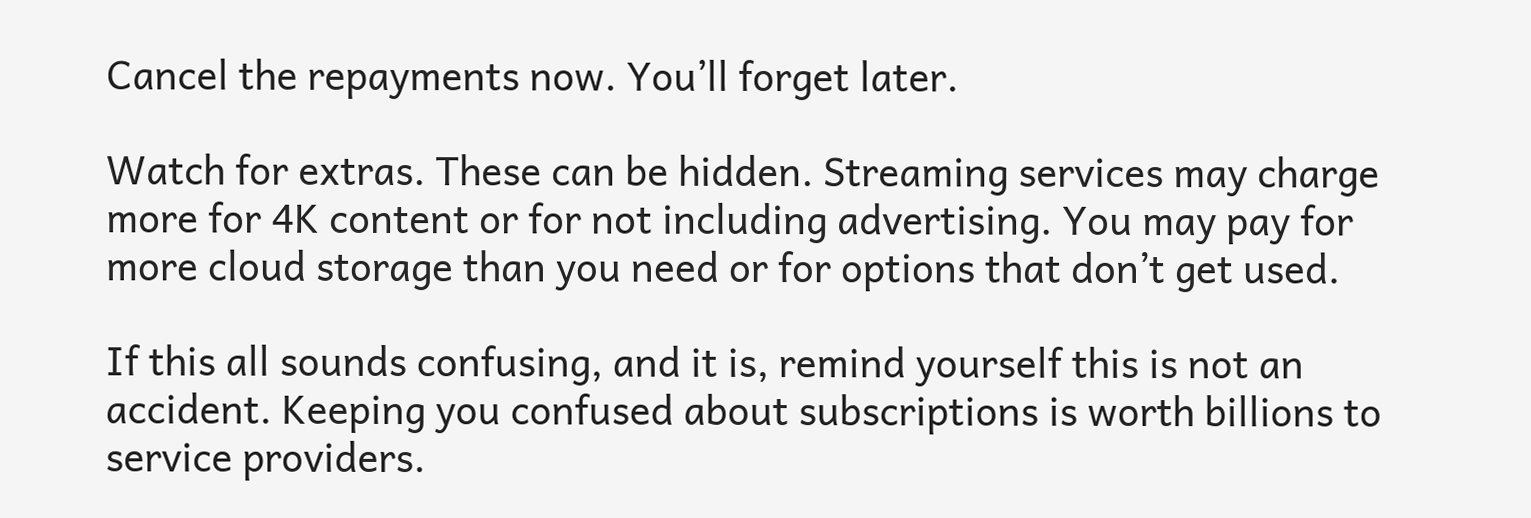Cancel the repayments now. You’ll forget later.

Watch for extras. These can be hidden. Streaming services may charge more for 4K content or for not including advertising. You may pay for more cloud storage than you need or for options that don’t get used.

If this all sounds confusing, and it is, remind yourself this is not an accident. Keeping you confused about subscriptions is worth billions to service providers.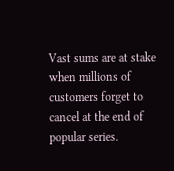Vast sums are at stake when millions of customers forget to cancel at the end of popular series.